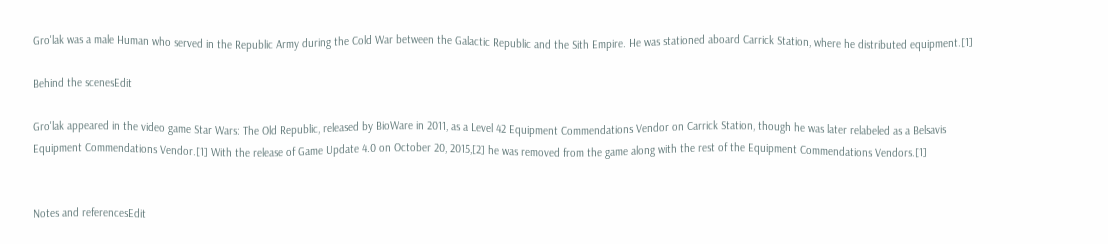Gro'lak was a male Human who served in the Republic Army during the Cold War between the Galactic Republic and the Sith Empire. He was stationed aboard Carrick Station, where he distributed equipment.[1]

Behind the scenesEdit

Gro'lak appeared in the video game Star Wars: The Old Republic, released by BioWare in 2011, as a Level 42 Equipment Commendations Vendor on Carrick Station, though he was later relabeled as a Belsavis Equipment Commendations Vendor.[1] With the release of Game Update 4.0 on October 20, 2015,[2] he was removed from the game along with the rest of the Equipment Commendations Vendors.[1]


Notes and referencesEdit